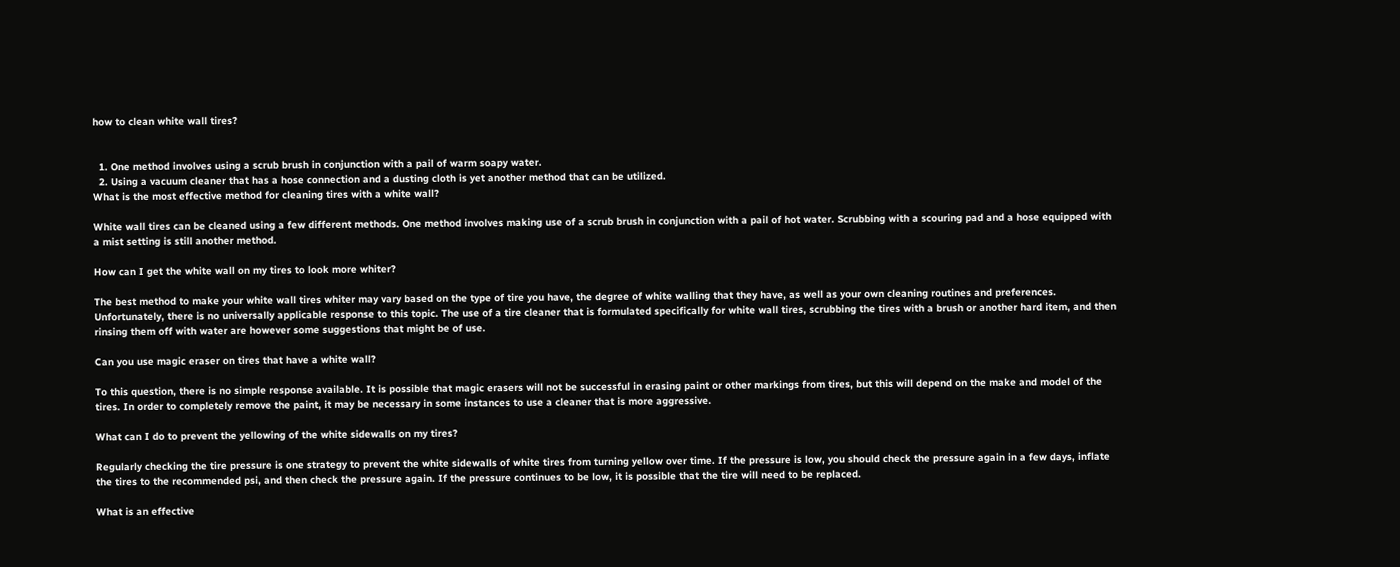how to clean white wall tires?


  1. One method involves using a scrub brush in conjunction with a pail of warm soapy water.
  2. Using a vacuum cleaner that has a hose connection and a dusting cloth is yet another method that can be utilized.
What is the most effective method for cleaning tires with a white wall?

White wall tires can be cleaned using a few different methods. One method involves making use of a scrub brush in conjunction with a pail of hot water. Scrubbing with a scouring pad and a hose equipped with a mist setting is still another method.

How can I get the white wall on my tires to look more whiter?

The best method to make your white wall tires whiter may vary based on the type of tire you have, the degree of white walling that they have, as well as your own cleaning routines and preferences. Unfortunately, there is no universally applicable response to this topic. The use of a tire cleaner that is formulated specifically for white wall tires, scrubbing the tires with a brush or another hard item, and then rinsing them off with water are however some suggestions that might be of use.

Can you use magic eraser on tires that have a white wall?

To this question, there is no simple response available. It is possible that magic erasers will not be successful in erasing paint or other markings from tires, but this will depend on the make and model of the tires. In order to completely remove the paint, it may be necessary in some instances to use a cleaner that is more aggressive.

What can I do to prevent the yellowing of the white sidewalls on my tires?

Regularly checking the tire pressure is one strategy to prevent the white sidewalls of white tires from turning yellow over time. If the pressure is low, you should check the pressure again in a few days, inflate the tires to the recommended psi, and then check the pressure again. If the pressure continues to be low, it is possible that the tire will need to be replaced.

What is an effective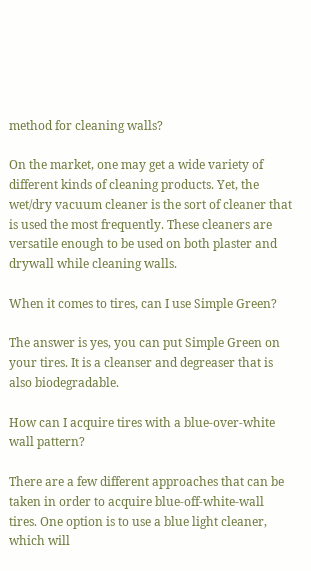method for cleaning walls?

On the market, one may get a wide variety of different kinds of cleaning products. Yet, the wet/dry vacuum cleaner is the sort of cleaner that is used the most frequently. These cleaners are versatile enough to be used on both plaster and drywall while cleaning walls.

When it comes to tires, can I use Simple Green?

The answer is yes, you can put Simple Green on your tires. It is a cleanser and degreaser that is also biodegradable.

How can I acquire tires with a blue-over-white wall pattern?

There are a few different approaches that can be taken in order to acquire blue-off-white-wall tires. One option is to use a blue light cleaner, which will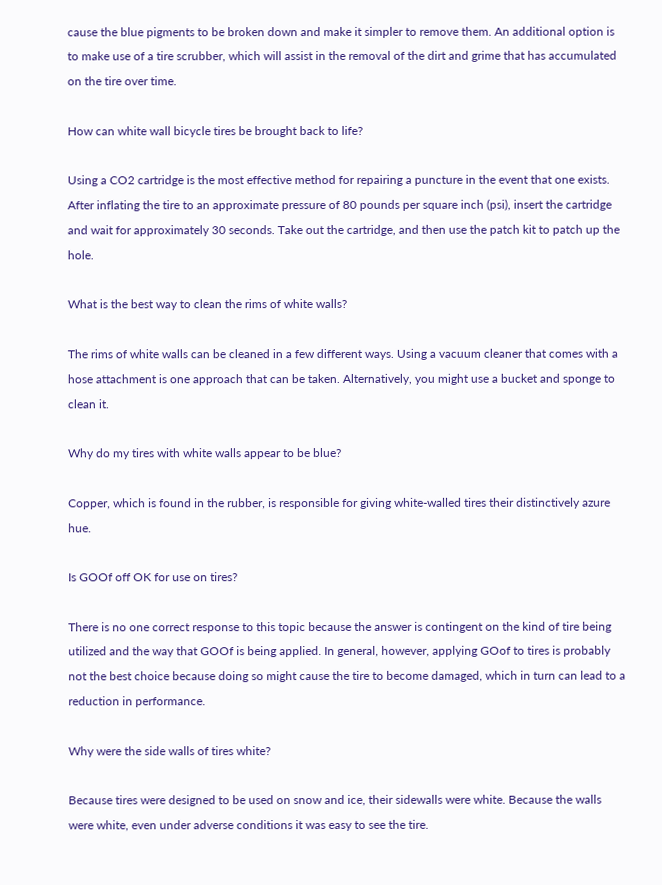cause the blue pigments to be broken down and make it simpler to remove them. An additional option is to make use of a tire scrubber, which will assist in the removal of the dirt and grime that has accumulated on the tire over time.

How can white wall bicycle tires be brought back to life?

Using a CO2 cartridge is the most effective method for repairing a puncture in the event that one exists. After inflating the tire to an approximate pressure of 80 pounds per square inch (psi), insert the cartridge and wait for approximately 30 seconds. Take out the cartridge, and then use the patch kit to patch up the hole.

What is the best way to clean the rims of white walls?

The rims of white walls can be cleaned in a few different ways. Using a vacuum cleaner that comes with a hose attachment is one approach that can be taken. Alternatively, you might use a bucket and sponge to clean it.

Why do my tires with white walls appear to be blue?

Copper, which is found in the rubber, is responsible for giving white-walled tires their distinctively azure hue.

Is GOOf off OK for use on tires?

There is no one correct response to this topic because the answer is contingent on the kind of tire being utilized and the way that GOOf is being applied. In general, however, applying GOof to tires is probably not the best choice because doing so might cause the tire to become damaged, which in turn can lead to a reduction in performance.

Why were the side walls of tires white?

Because tires were designed to be used on snow and ice, their sidewalls were white. Because the walls were white, even under adverse conditions it was easy to see the tire.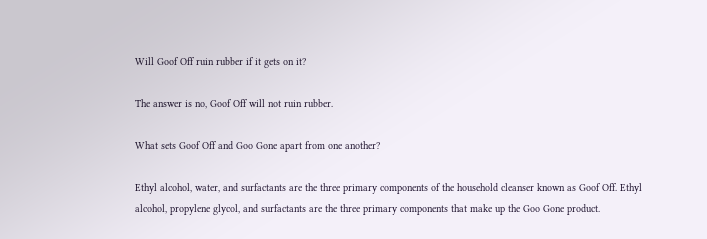Will Goof Off ruin rubber if it gets on it?

The answer is no, Goof Off will not ruin rubber.

What sets Goof Off and Goo Gone apart from one another?

Ethyl alcohol, water, and surfactants are the three primary components of the household cleanser known as Goof Off. Ethyl alcohol, propylene glycol, and surfactants are the three primary components that make up the Goo Gone product.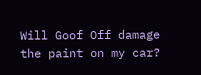Will Goof Off damage the paint on my car?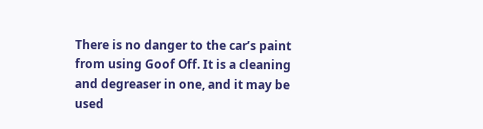There is no danger to the car’s paint from using Goof Off. It is a cleaning and degreaser in one, and it may be used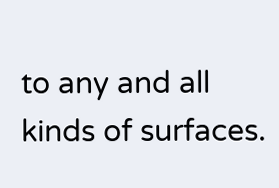to any and all kinds of surfaces.